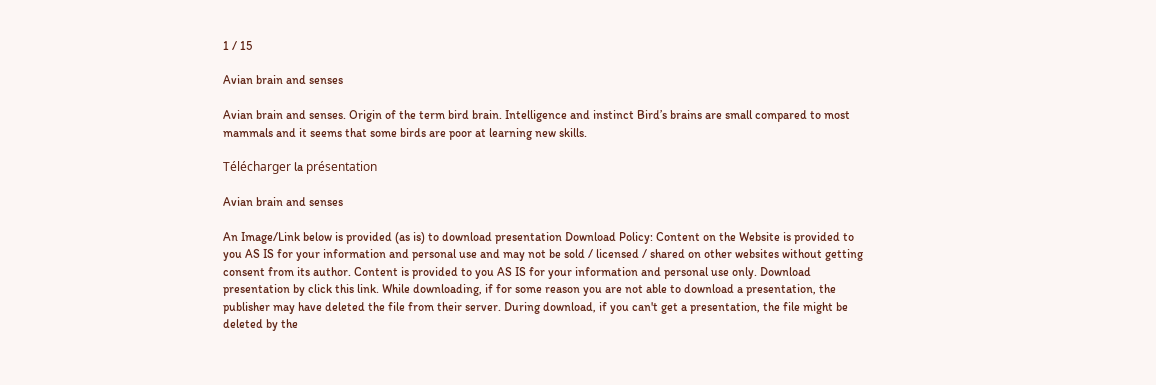1 / 15

Avian brain and senses

Avian brain and senses. Origin of the term bird brain. Intelligence and instinct Bird’s brains are small compared to most mammals and it seems that some birds are poor at learning new skills.

Télécharger la présentation

Avian brain and senses

An Image/Link below is provided (as is) to download presentation Download Policy: Content on the Website is provided to you AS IS for your information and personal use and may not be sold / licensed / shared on other websites without getting consent from its author. Content is provided to you AS IS for your information and personal use only. Download presentation by click this link. While downloading, if for some reason you are not able to download a presentation, the publisher may have deleted the file from their server. During download, if you can't get a presentation, the file might be deleted by the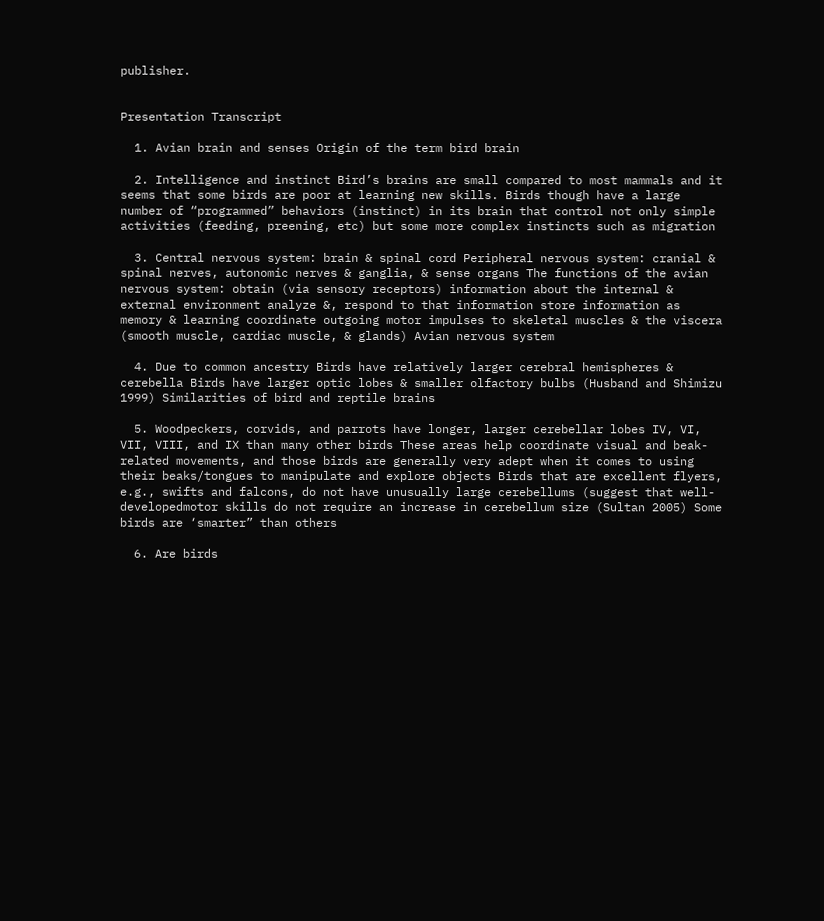publisher.


Presentation Transcript

  1. Avian brain and senses Origin of the term bird brain

  2. Intelligence and instinct Bird’s brains are small compared to most mammals and it seems that some birds are poor at learning new skills. Birds though have a large number of “programmed” behaviors (instinct) in its brain that control not only simple activities (feeding, preening, etc) but some more complex instincts such as migration

  3. Central nervous system: brain & spinal cord Peripheral nervous system: cranial & spinal nerves, autonomic nerves & ganglia, & sense organs The functions of the avian nervous system: obtain (via sensory receptors) information about the internal & external environment analyze &, respond to that information store information as memory & learning coordinate outgoing motor impulses to skeletal muscles & the viscera (smooth muscle, cardiac muscle, & glands) Avian nervous system

  4. Due to common ancestry Birds have relatively larger cerebral hemispheres & cerebella Birds have larger optic lobes & smaller olfactory bulbs (Husband and Shimizu 1999) Similarities of bird and reptile brains

  5. Woodpeckers, corvids, and parrots have longer, larger cerebellar lobes IV, VI, VII, VIII, and IX than many other birds These areas help coordinate visual and beak-related movements, and those birds are generally very adept when it comes to using their beaks/tongues to manipulate and explore objects Birds that are excellent flyers, e.g., swifts and falcons, do not have unusually large cerebellums (suggest that well-developedmotor skills do not require an increase in cerebellum size (Sultan 2005) Some birds are ‘smarter” than others

  6. Are birds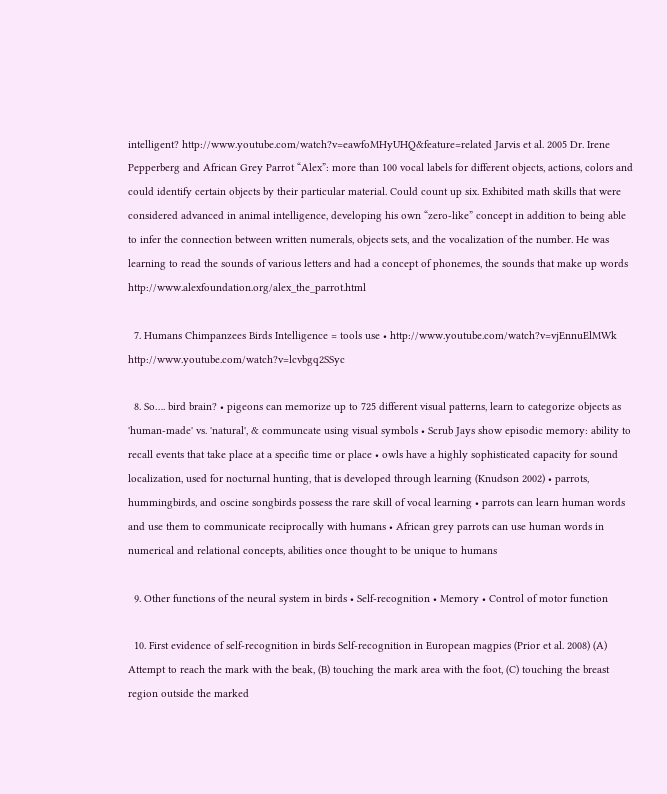intelligent? http://www.youtube.com/watch?v=eawfoMHyUHQ&feature=related Jarvis et al. 2005 Dr. Irene Pepperberg and African Grey Parrot “Alex”: more than 100 vocal labels for different objects, actions, colors and could identify certain objects by their particular material. Could count up six. Exhibited math skills that were considered advanced in animal intelligence, developing his own “zero-like” concept in addition to being able to infer the connection between written numerals, objects sets, and the vocalization of the number. He was learning to read the sounds of various letters and had a concept of phonemes, the sounds that make up words http://www.alexfoundation.org/alex_the_parrot.html

  7. Humans Chimpanzees Birds Intelligence = tools use • http://www.youtube.com/watch?v=vjEnnuElMWk http://www.youtube.com/watch?v=lcvbgq2SSyc

  8. So…. bird brain? • pigeons can memorize up to 725 different visual patterns, learn to categorize objects as 'human-made' vs. 'natural', & communcate using visual symbols • Scrub Jays show episodic memory: ability to recall events that take place at a specific time or place • owls have a highly sophisticated capacity for sound localization, used for nocturnal hunting, that is developed through learning (Knudson 2002) • parrots, hummingbirds, and oscine songbirds possess the rare skill of vocal learning • parrots can learn human words and use them to communicate reciprocally with humans • African grey parrots can use human words in numerical and relational concepts, abilities once thought to be unique to humans

  9. Other functions of the neural system in birds • Self-recognition • Memory • Control of motor function

  10. First evidence of self-recognition in birds Self-recognition in European magpies (Prior et al. 2008) (A) Attempt to reach the mark with the beak, (B) touching the mark area with the foot, (C) touching the breast region outside the marked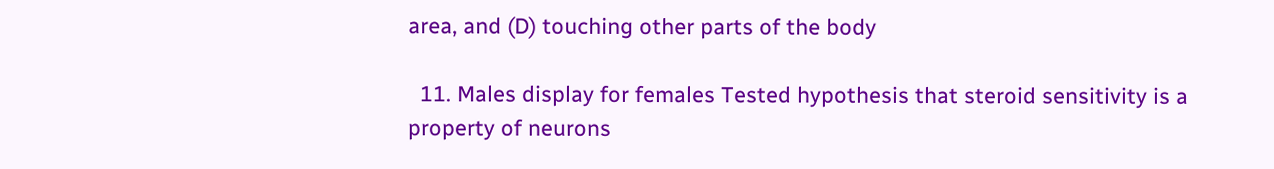area, and (D) touching other parts of the body

  11. Males display for females Tested hypothesis that steroid sensitivity is a property of neurons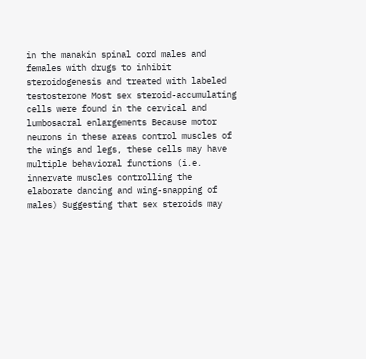in the manakin spinal cord males and females with drugs to inhibit steroidogenesis and treated with labeled testosterone Most sex steroid-accumulating cells were found in the cervical and lumbosacral enlargements Because motor neurons in these areas control muscles of the wings and legs, these cells may have multiple behavioral functions (i.e. innervate muscles controlling the elaborate dancing and wing-snapping of males) Suggesting that sex steroids may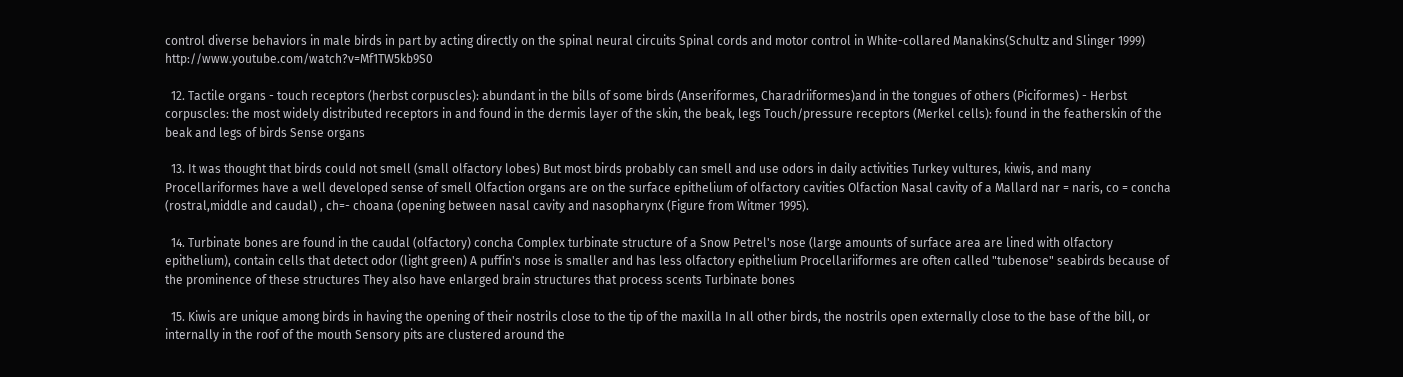control diverse behaviors in male birds in part by acting directly on the spinal neural circuits Spinal cords and motor control in White-collared Manakins(Schultz and Slinger 1999) http://www.youtube.com/watch?v=Mf1TW5kb9S0

  12. Tactile organs - touch receptors (herbst corpuscles): abundant in the bills of some birds (Anseriformes, Charadriiformes)and in the tongues of others (Piciformes) - Herbst corpuscles: the most widely distributed receptors in and found in the dermis layer of the skin, the beak, legs Touch/pressure receptors (Merkel cells): found in the featherskin of the beak and legs of birds Sense organs

  13. It was thought that birds could not smell (small olfactory lobes) But most birds probably can smell and use odors in daily activities Turkey vultures, kiwis, and many Procellariformes have a well developed sense of smell Olfaction organs are on the surface epithelium of olfactory cavities Olfaction Nasal cavity of a Mallard nar = naris, co = concha (rostral,middle and caudal) , ch=- choana (opening between nasal cavity and nasopharynx (Figure from Witmer 1995).

  14. Turbinate bones are found in the caudal (olfactory) concha Complex turbinate structure of a Snow Petrel's nose (large amounts of surface area are lined with olfactory epithelium), contain cells that detect odor (light green) A puffin's nose is smaller and has less olfactory epithelium Procellariiformes are often called "tubenose" seabirds because of the prominence of these structures They also have enlarged brain structures that process scents Turbinate bones

  15. Kiwis are unique among birds in having the opening of their nostrils close to the tip of the maxilla In all other birds, the nostrils open externally close to the base of the bill, or internally in the roof of the mouth Sensory pits are clustered around the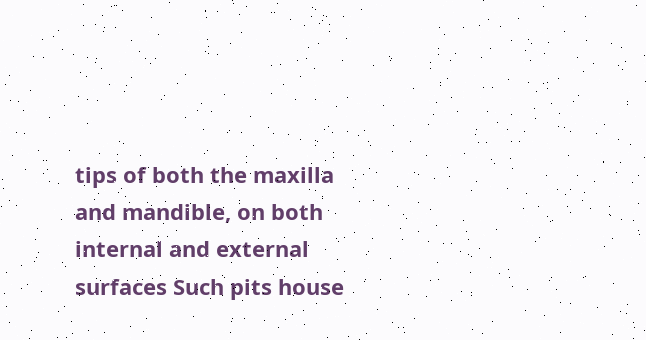tips of both the maxilla and mandible, on both internal and external surfaces Such pits house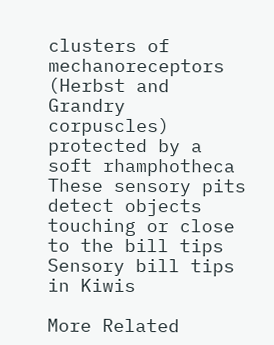clusters of mechanoreceptors (Herbst and Grandry corpuscles) protected by a soft rhamphotheca These sensory pits detect objects touching or close to the bill tips Sensory bill tips in Kiwis

More Related